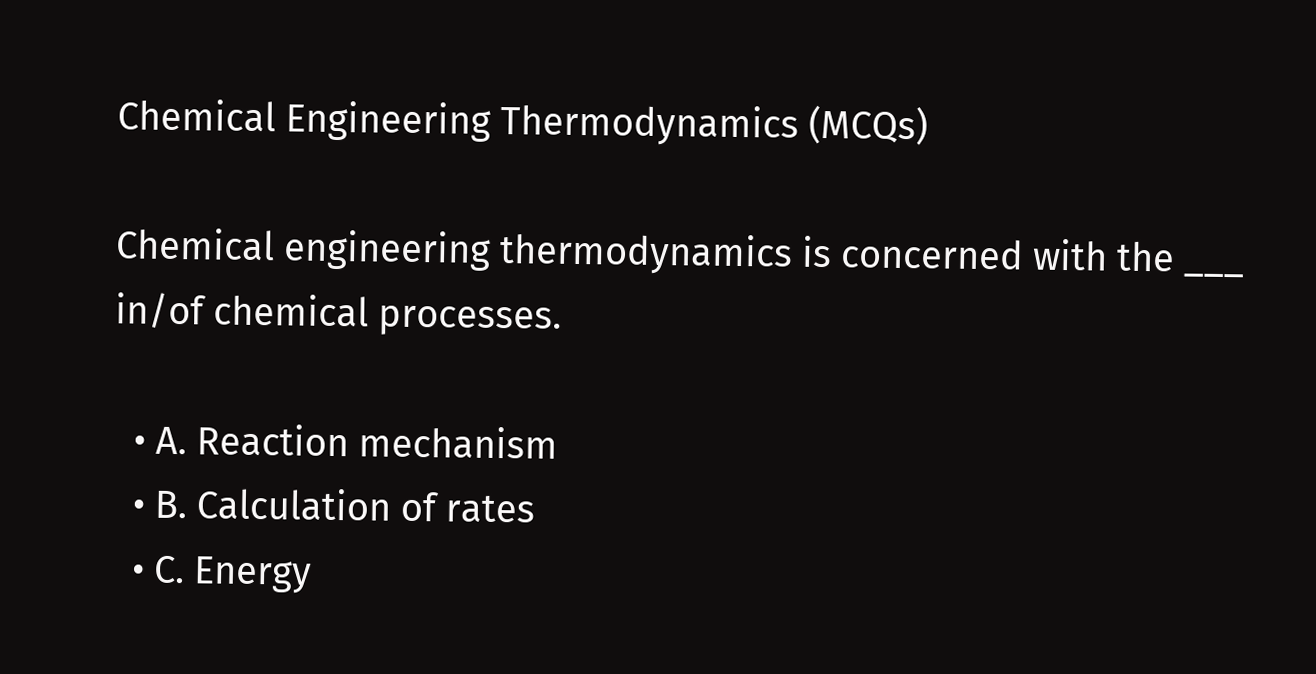Chemical Engineering Thermodynamics (MCQs)

Chemical engineering thermodynamics is concerned with the ___ in/of chemical processes.

  • A. Reaction mechanism
  • B. Calculation of rates
  • C. Energy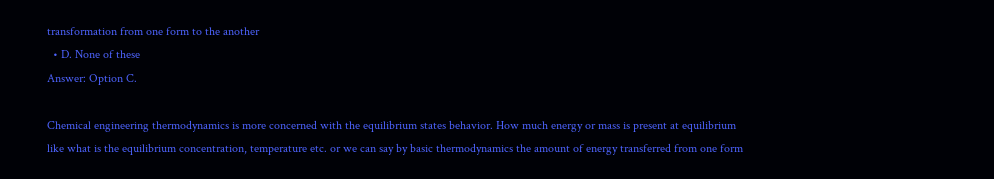transformation from one form to the another
  • D. None of these
Answer: Option C.

Chemical engineering thermodynamics is more concerned with the equilibrium states behavior. How much energy or mass is present at equilibrium like what is the equilibrium concentration, temperature etc. or we can say by basic thermodynamics the amount of energy transferred from one form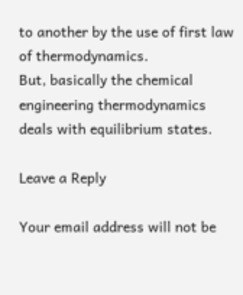to another by the use of first law of thermodynamics.
But, basically the chemical engineering thermodynamics deals with equilibrium states.

Leave a Reply

Your email address will not be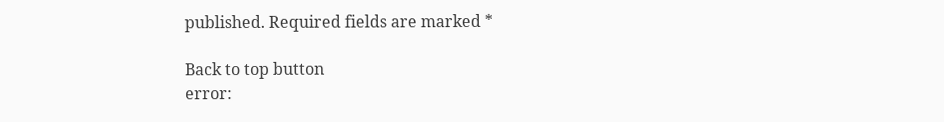published. Required fields are marked *

Back to top button
error: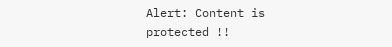Alert: Content is protected !!